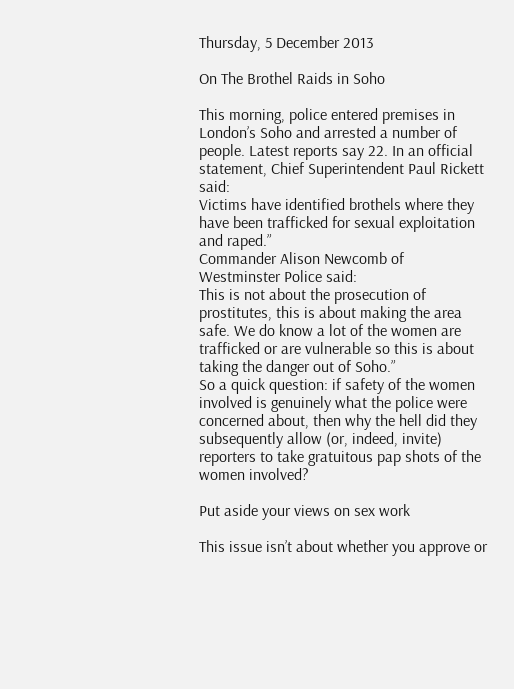Thursday, 5 December 2013

On The Brothel Raids in Soho

This morning, police entered premises in London’s Soho and arrested a number of people. Latest reports say 22. In an official statement, Chief Superintendent Paul Rickett said:
Victims have identified brothels where they have been trafficked for sexual exploitation and raped.”
Commander Alison Newcomb of Westminster Police said:
This is not about the prosecution of prostitutes, this is about making the area safe. We do know a lot of the women are trafficked or are vulnerable so this is about taking the danger out of Soho.”
So a quick question: if safety of the women involved is genuinely what the police were concerned about, then why the hell did they subsequently allow (or, indeed, invite) reporters to take gratuitous pap shots of the women involved?

Put aside your views on sex work

This issue isn’t about whether you approve or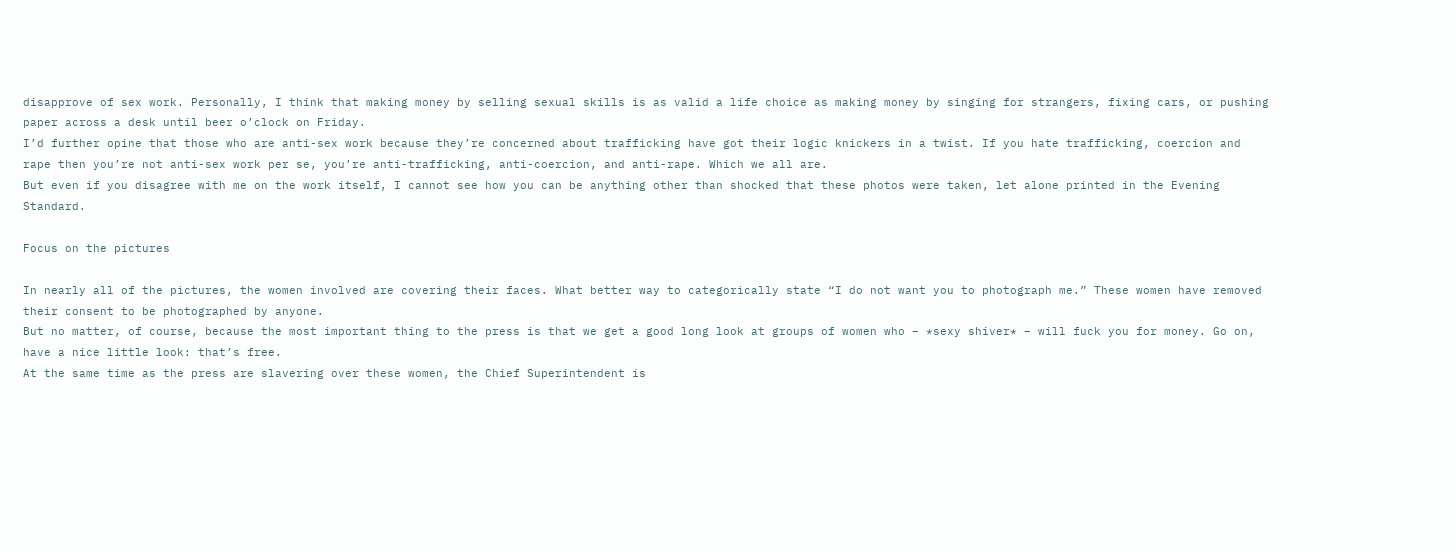disapprove of sex work. Personally, I think that making money by selling sexual skills is as valid a life choice as making money by singing for strangers, fixing cars, or pushing paper across a desk until beer o’clock on Friday.
I’d further opine that those who are anti-sex work because they’re concerned about trafficking have got their logic knickers in a twist. If you hate trafficking, coercion and rape then you’re not anti-sex work per se, you’re anti-trafficking, anti-coercion, and anti-rape. Which we all are.
But even if you disagree with me on the work itself, I cannot see how you can be anything other than shocked that these photos were taken, let alone printed in the Evening Standard.

Focus on the pictures

In nearly all of the pictures, the women involved are covering their faces. What better way to categorically state “I do not want you to photograph me.” These women have removed their consent to be photographed by anyone.
But no matter, of course, because the most important thing to the press is that we get a good long look at groups of women who – *sexy shiver* – will fuck you for money. Go on, have a nice little look: that’s free.
At the same time as the press are slavering over these women, the Chief Superintendent is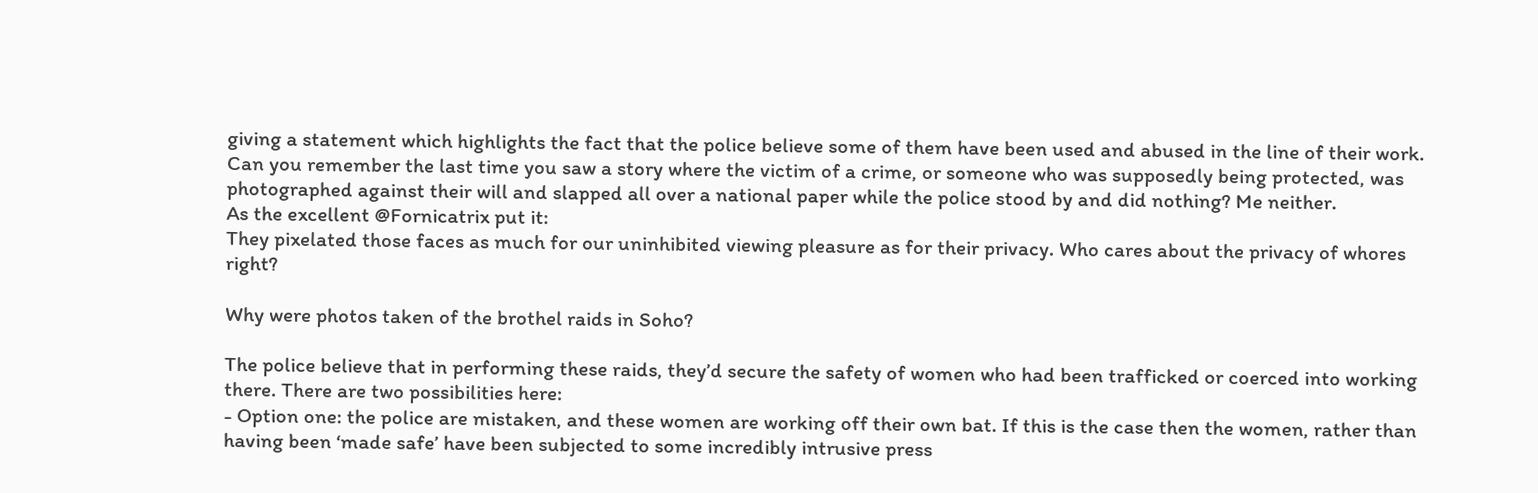giving a statement which highlights the fact that the police believe some of them have been used and abused in the line of their work. Can you remember the last time you saw a story where the victim of a crime, or someone who was supposedly being protected, was photographed against their will and slapped all over a national paper while the police stood by and did nothing? Me neither.
As the excellent @Fornicatrix put it:
They pixelated those faces as much for our uninhibited viewing pleasure as for their privacy. Who cares about the privacy of whores right?

Why were photos taken of the brothel raids in Soho?

The police believe that in performing these raids, they’d secure the safety of women who had been trafficked or coerced into working there. There are two possibilities here:
- Option one: the police are mistaken, and these women are working off their own bat. If this is the case then the women, rather than having been ‘made safe’ have been subjected to some incredibly intrusive press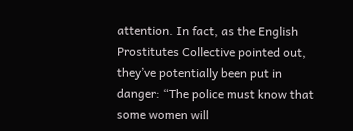attention. In fact, as the English Prostitutes Collective pointed out, they’ve potentially been put in danger: “The police must know that some women will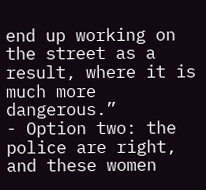end up working on the street as a result, where it is much more dangerous.”
- Option two: the police are right, and these women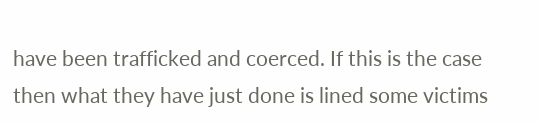have been trafficked and coerced. If this is the case then what they have just done is lined some victims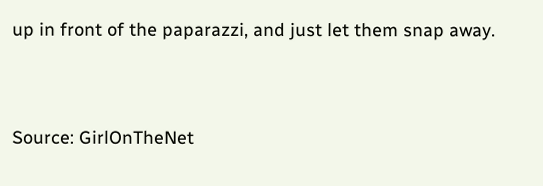up in front of the paparazzi, and just let them snap away.


Source: GirlOnTheNet